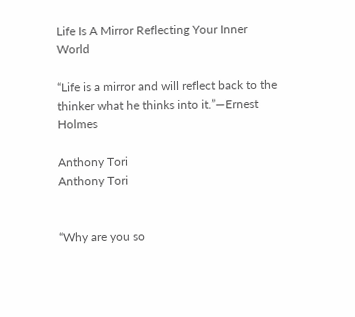Life Is A Mirror Reflecting Your Inner World

“Life is a mirror and will reflect back to the thinker what he thinks into it.”—Ernest Holmes

Anthony Tori
Anthony Tori


“Why are you so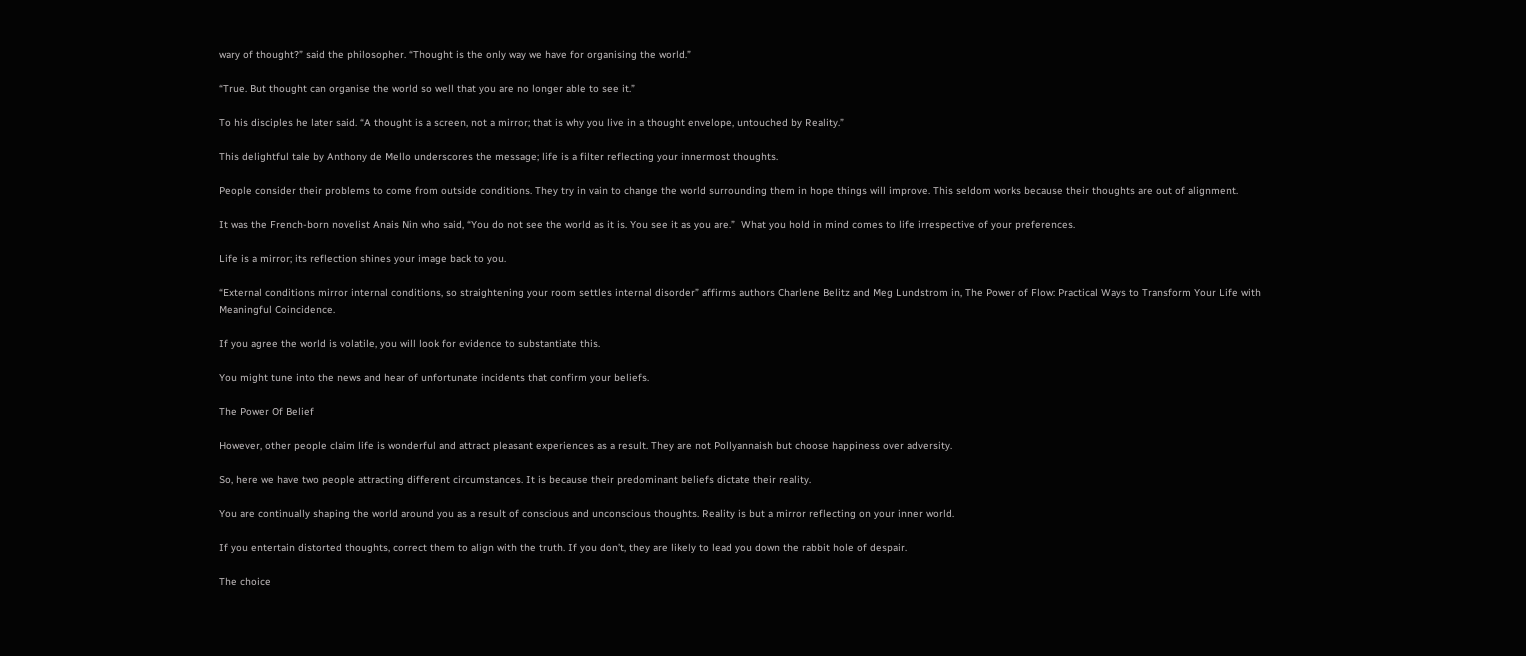wary of thought?” said the philosopher. “Thought is the only way we have for organising the world.”

“True. But thought can organise the world so well that you are no longer able to see it.”

To his disciples he later said. “A thought is a screen, not a mirror; that is why you live in a thought envelope, untouched by Reality.”

This delightful tale by Anthony de Mello underscores the message; life is a filter reflecting your innermost thoughts.

People consider their problems to come from outside conditions. They try in vain to change the world surrounding them in hope things will improve. This seldom works because their thoughts are out of alignment.

It was the French-born novelist Anais Nin who said, “You do not see the world as it is. You see it as you are.”  What you hold in mind comes to life irrespective of your preferences.

Life is a mirror; its reflection shines your image back to you.

“External conditions mirror internal conditions, so straightening your room settles internal disorder” affirms authors Charlene Belitz and Meg Lundstrom in, The Power of Flow: Practical Ways to Transform Your Life with Meaningful Coincidence.

If you agree the world is volatile, you will look for evidence to substantiate this.

You might tune into the news and hear of unfortunate incidents that confirm your beliefs.

The Power Of Belief

However, other people claim life is wonderful and attract pleasant experiences as a result. They are not Pollyannaish but choose happiness over adversity.

So, here we have two people attracting different circumstances. It is because their predominant beliefs dictate their reality.

You are continually shaping the world around you as a result of conscious and unconscious thoughts. Reality is but a mirror reflecting on your inner world.

If you entertain distorted thoughts, correct them to align with the truth. If you don’t, they are likely to lead you down the rabbit hole of despair.

The choice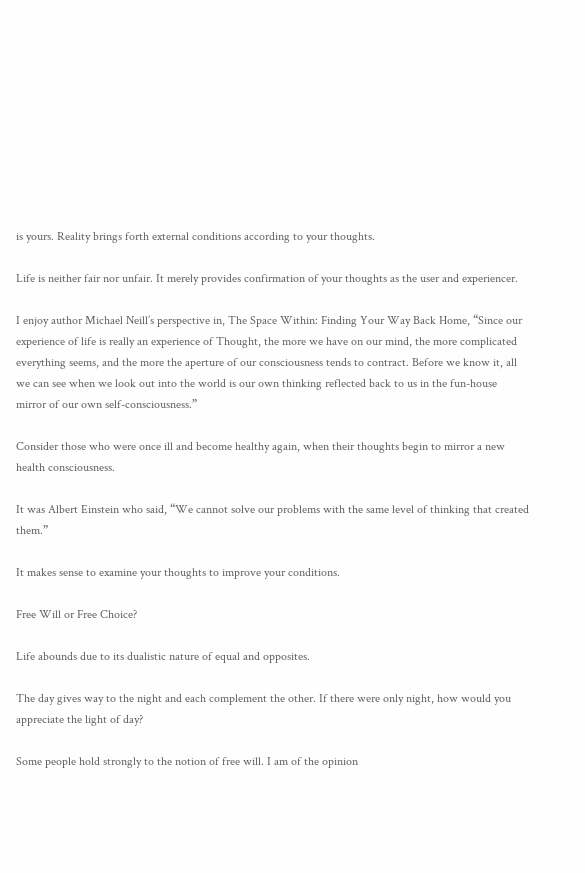is yours. Reality brings forth external conditions according to your thoughts.

Life is neither fair nor unfair. It merely provides confirmation of your thoughts as the user and experiencer.

I enjoy author Michael Neill’s perspective in, The Space Within: Finding Your Way Back Home, “Since our experience of life is really an experience of Thought, the more we have on our mind, the more complicated everything seems, and the more the aperture of our consciousness tends to contract. Before we know it, all we can see when we look out into the world is our own thinking reflected back to us in the fun-house mirror of our own self-consciousness.”

Consider those who were once ill and become healthy again, when their thoughts begin to mirror a new health consciousness.

It was Albert Einstein who said, “We cannot solve our problems with the same level of thinking that created them.”

It makes sense to examine your thoughts to improve your conditions.

Free Will or Free Choice?

Life abounds due to its dualistic nature of equal and opposites.

The day gives way to the night and each complement the other. If there were only night, how would you appreciate the light of day?

Some people hold strongly to the notion of free will. I am of the opinion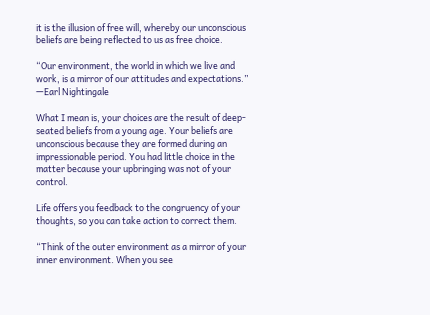it is the illusion of free will, whereby our unconscious beliefs are being reflected to us as free choice.

“Our environment, the world in which we live and work, is a mirror of our attitudes and expectations.” —Earl Nightingale

What I mean is, your choices are the result of deep-seated beliefs from a young age. Your beliefs are unconscious because they are formed during an impressionable period. You had little choice in the matter because your upbringing was not of your control.

Life offers you feedback to the congruency of your thoughts, so you can take action to correct them.

“Think of the outer environment as a mirror of your inner environment. When you see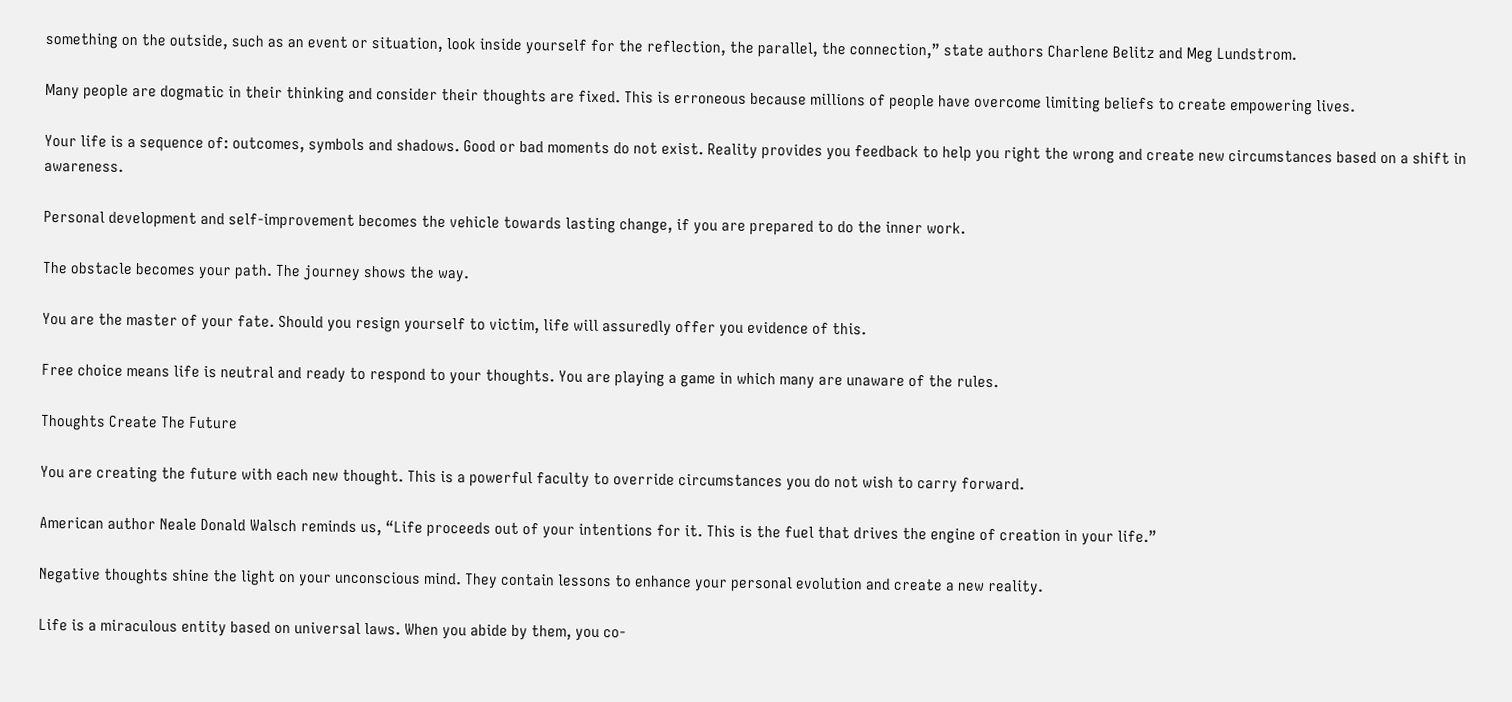something on the outside, such as an event or situation, look inside yourself for the reflection, the parallel, the connection,” state authors Charlene Belitz and Meg Lundstrom.

Many people are dogmatic in their thinking and consider their thoughts are fixed. This is erroneous because millions of people have overcome limiting beliefs to create empowering lives.

Your life is a sequence of: outcomes, symbols and shadows. Good or bad moments do not exist. Reality provides you feedback to help you right the wrong and create new circumstances based on a shift in awareness.

Personal development and self-improvement becomes the vehicle towards lasting change, if you are prepared to do the inner work.

The obstacle becomes your path. The journey shows the way.

You are the master of your fate. Should you resign yourself to victim, life will assuredly offer you evidence of this.

Free choice means life is neutral and ready to respond to your thoughts. You are playing a game in which many are unaware of the rules.

Thoughts Create The Future

You are creating the future with each new thought. This is a powerful faculty to override circumstances you do not wish to carry forward.

American author Neale Donald Walsch reminds us, “Life proceeds out of your intentions for it. This is the fuel that drives the engine of creation in your life.”

Negative thoughts shine the light on your unconscious mind. They contain lessons to enhance your personal evolution and create a new reality.

Life is a miraculous entity based on universal laws. When you abide by them, you co-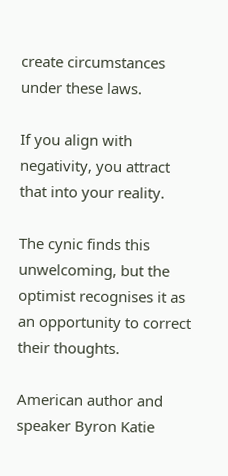create circumstances under these laws.

If you align with negativity, you attract that into your reality.

The cynic finds this unwelcoming, but the optimist recognises it as an opportunity to correct their thoughts.

American author and speaker Byron Katie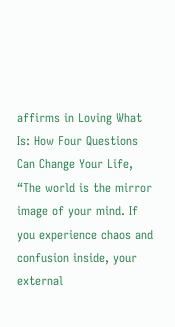affirms in Loving What Is: How Four Questions Can Change Your Life, “The world is the mirror image of your mind. If you experience chaos and confusion inside, your external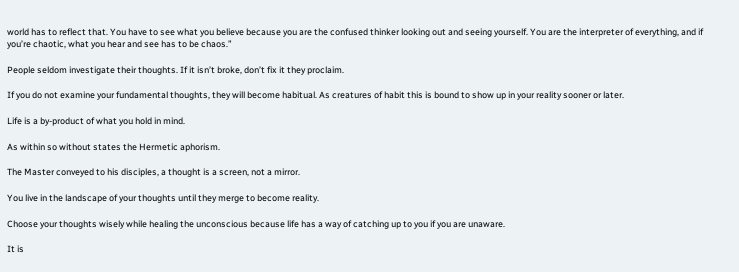world has to reflect that. You have to see what you believe because you are the confused thinker looking out and seeing yourself. You are the interpreter of everything, and if you’re chaotic, what you hear and see has to be chaos.”

People seldom investigate their thoughts. If it isn’t broke, don’t fix it they proclaim.

If you do not examine your fundamental thoughts, they will become habitual. As creatures of habit this is bound to show up in your reality sooner or later.

Life is a by-product of what you hold in mind.

As within so without states the Hermetic aphorism.

The Master conveyed to his disciples, a thought is a screen, not a mirror.

You live in the landscape of your thoughts until they merge to become reality.

Choose your thoughts wisely while healing the unconscious because life has a way of catching up to you if you are unaware.

It is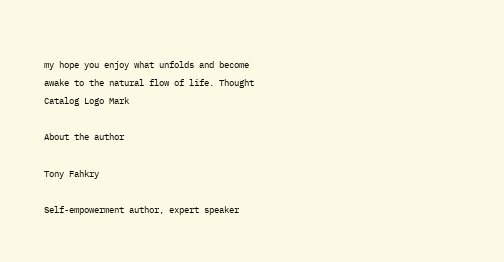my hope you enjoy what unfolds and become awake to the natural flow of life. Thought Catalog Logo Mark

About the author

Tony Fahkry

Self-empowerment author, expert speaker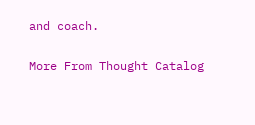and coach.

More From Thought Catalog